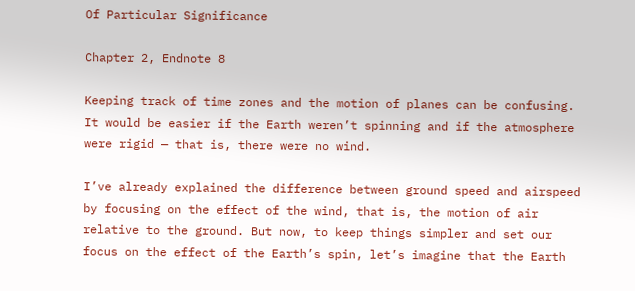Of Particular Significance

Chapter 2, Endnote 8

Keeping track of time zones and the motion of planes can be confusing. It would be easier if the Earth weren’t spinning and if the atmosphere were rigid — that is, there were no wind.

I’ve already explained the difference between ground speed and airspeed by focusing on the effect of the wind, that is, the motion of air relative to the ground. But now, to keep things simpler and set our focus on the effect of the Earth’s spin, let’s imagine that the Earth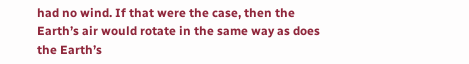had no wind. If that were the case, then the Earth’s air would rotate in the same way as does the Earth’s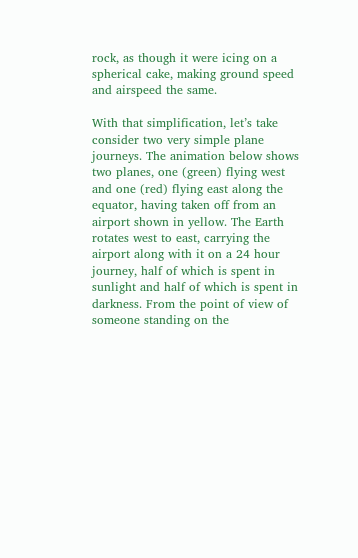rock, as though it were icing on a spherical cake, making ground speed and airspeed the same.

With that simplification, let’s take consider two very simple plane journeys. The animation below shows two planes, one (green) flying west and one (red) flying east along the equator, having taken off from an airport shown in yellow. The Earth rotates west to east, carrying the airport along with it on a 24 hour journey, half of which is spent in sunlight and half of which is spent in darkness. From the point of view of someone standing on the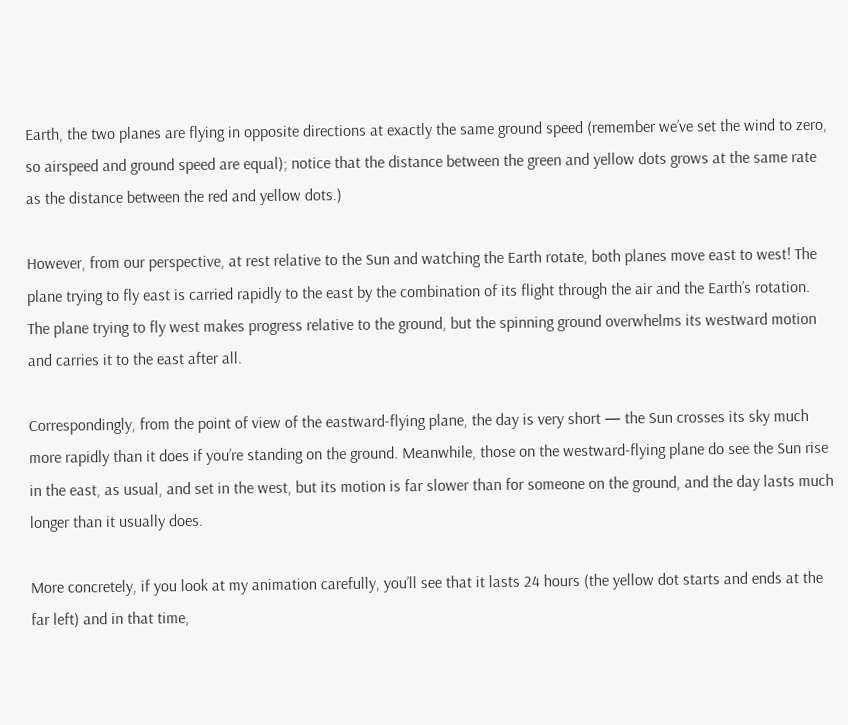Earth, the two planes are flying in opposite directions at exactly the same ground speed (remember we’ve set the wind to zero, so airspeed and ground speed are equal); notice that the distance between the green and yellow dots grows at the same rate as the distance between the red and yellow dots.)

However, from our perspective, at rest relative to the Sun and watching the Earth rotate, both planes move east to west! The plane trying to fly east is carried rapidly to the east by the combination of its flight through the air and the Earth’s rotation. The plane trying to fly west makes progress relative to the ground, but the spinning ground overwhelms its westward motion and carries it to the east after all.

Correspondingly, from the point of view of the eastward-flying plane, the day is very short — the Sun crosses its sky much more rapidly than it does if you’re standing on the ground. Meanwhile, those on the westward-flying plane do see the Sun rise in the east, as usual, and set in the west, but its motion is far slower than for someone on the ground, and the day lasts much longer than it usually does.

More concretely, if you look at my animation carefully, you’ll see that it lasts 24 hours (the yellow dot starts and ends at the far left) and in that time,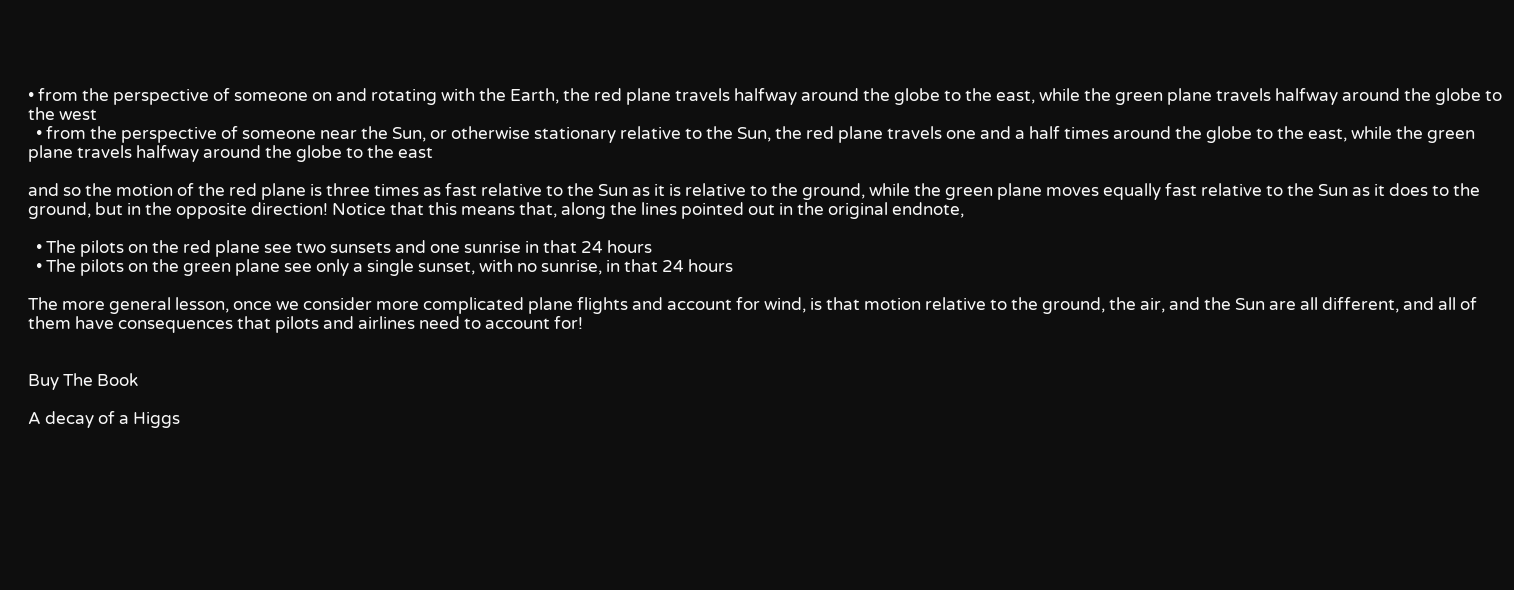• from the perspective of someone on and rotating with the Earth, the red plane travels halfway around the globe to the east, while the green plane travels halfway around the globe to the west
  • from the perspective of someone near the Sun, or otherwise stationary relative to the Sun, the red plane travels one and a half times around the globe to the east, while the green plane travels halfway around the globe to the east

and so the motion of the red plane is three times as fast relative to the Sun as it is relative to the ground, while the green plane moves equally fast relative to the Sun as it does to the ground, but in the opposite direction! Notice that this means that, along the lines pointed out in the original endnote,

  • The pilots on the red plane see two sunsets and one sunrise in that 24 hours
  • The pilots on the green plane see only a single sunset, with no sunrise, in that 24 hours

The more general lesson, once we consider more complicated plane flights and account for wind, is that motion relative to the ground, the air, and the Sun are all different, and all of them have consequences that pilots and airlines need to account for!


Buy The Book

A decay of a Higgs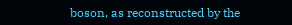boson, as reconstructed by the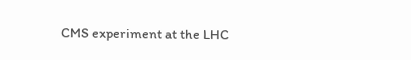CMS experiment at the LHC